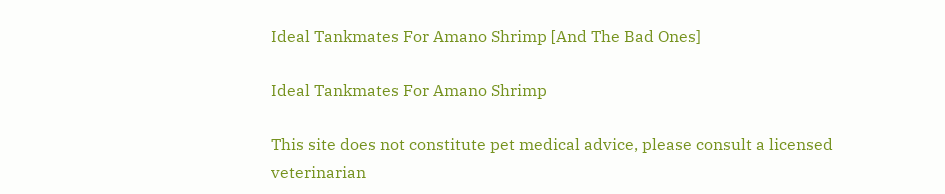Ideal Tankmates For Amano Shrimp [And The Bad Ones]

Ideal Tankmates For Amano Shrimp

This site does not constitute pet medical advice, please consult a licensed veterinarian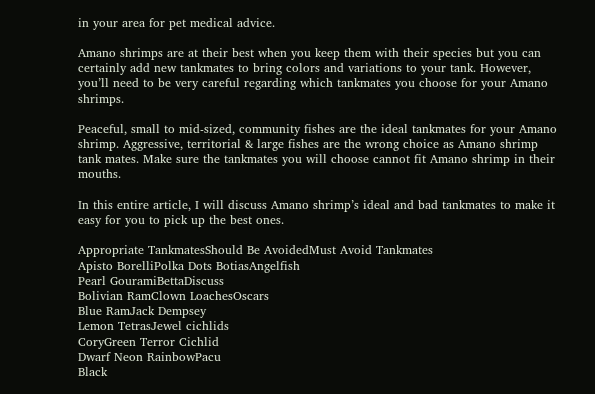in your area for pet medical advice.

Amano shrimps are at their best when you keep them with their species but you can certainly add new tankmates to bring colors and variations to your tank. However, you’ll need to be very careful regarding which tankmates you choose for your Amano shrimps.

Peaceful, small to mid-sized, community fishes are the ideal tankmates for your Amano shrimp. Aggressive, territorial & large fishes are the wrong choice as Amano shrimp tank mates. Make sure the tankmates you will choose cannot fit Amano shrimp in their mouths.

In this entire article, I will discuss Amano shrimp’s ideal and bad tankmates to make it easy for you to pick up the best ones.

Appropriate TankmatesShould Be AvoidedMust Avoid Tankmates
Apisto BorelliPolka Dots BotiasAngelfish
Pearl GouramiBettaDiscuss
Bolivian RamClown LoachesOscars
Blue RamJack Dempsey
Lemon TetrasJewel cichlids
CoryGreen Terror Cichlid
Dwarf Neon RainbowPacu
Black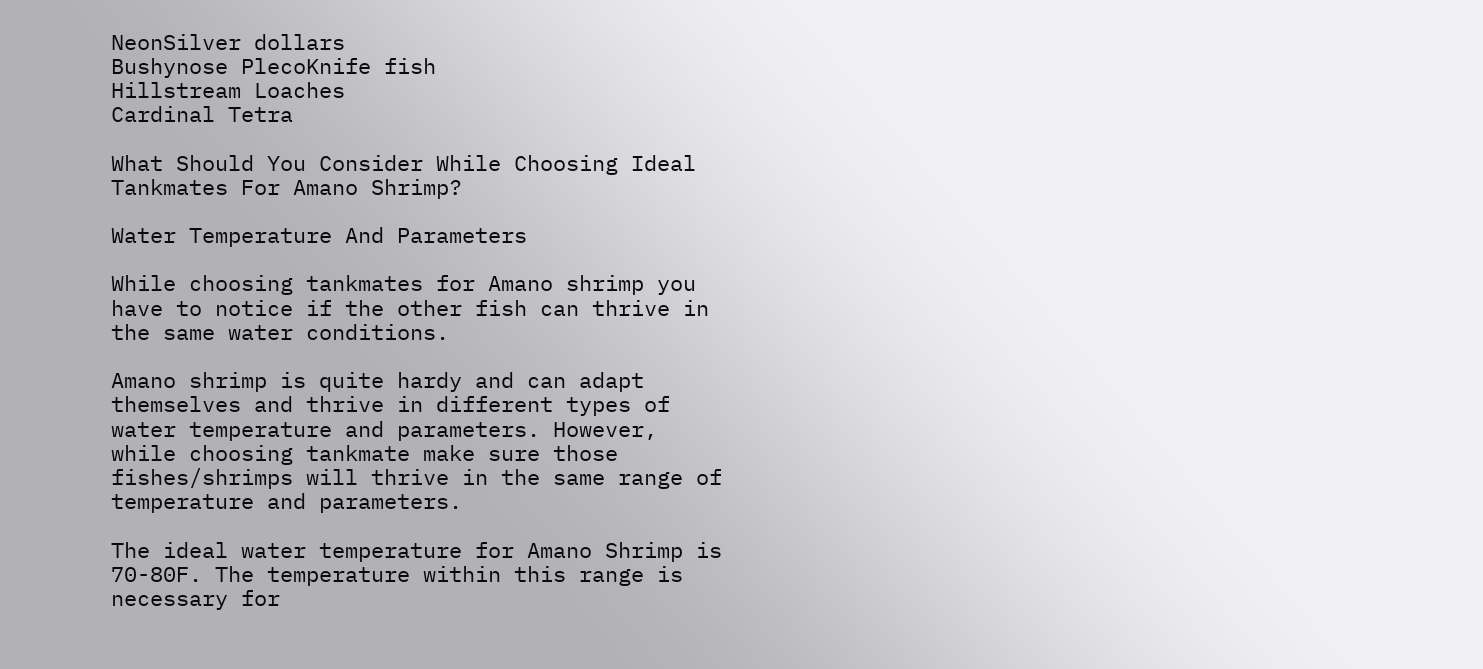NeonSilver dollars
Bushynose PlecoKnife fish
Hillstream Loaches
Cardinal Tetra

What Should You Consider While Choosing Ideal Tankmates For Amano Shrimp?

Water Temperature And Parameters

While choosing tankmates for Amano shrimp you have to notice if the other fish can thrive in the same water conditions.

Amano shrimp is quite hardy and can adapt themselves and thrive in different types of water temperature and parameters. However, while choosing tankmate make sure those fishes/shrimps will thrive in the same range of temperature and parameters.

The ideal water temperature for Amano Shrimp is 70-80F. The temperature within this range is necessary for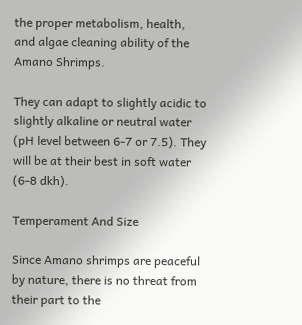the proper metabolism, health, and algae cleaning ability of the Amano Shrimps.

They can adapt to slightly acidic to slightly alkaline or neutral water (pH level between 6-7 or 7.5). They will be at their best in soft water (6-8 dkh).

Temperament And Size

Since Amano shrimps are peaceful by nature, there is no threat from their part to the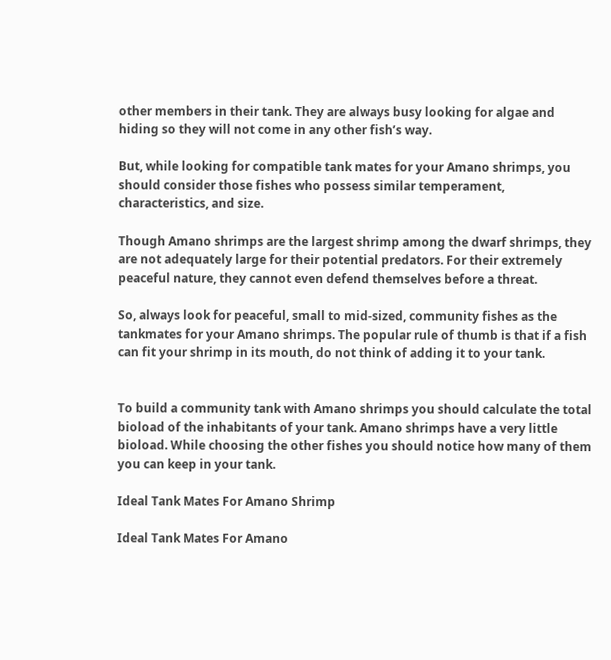other members in their tank. They are always busy looking for algae and hiding so they will not come in any other fish’s way.

But, while looking for compatible tank mates for your Amano shrimps, you should consider those fishes who possess similar temperament, characteristics, and size.

Though Amano shrimps are the largest shrimp among the dwarf shrimps, they are not adequately large for their potential predators. For their extremely peaceful nature, they cannot even defend themselves before a threat.

So, always look for peaceful, small to mid-sized, community fishes as the tankmates for your Amano shrimps. The popular rule of thumb is that if a fish can fit your shrimp in its mouth, do not think of adding it to your tank.


To build a community tank with Amano shrimps you should calculate the total bioload of the inhabitants of your tank. Amano shrimps have a very little bioload. While choosing the other fishes you should notice how many of them you can keep in your tank.

Ideal Tank Mates For Amano Shrimp

Ideal Tank Mates For Amano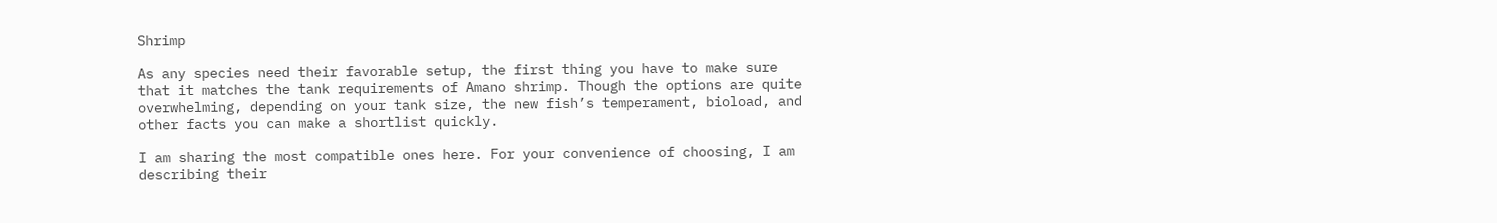Shrimp

As any species need their favorable setup, the first thing you have to make sure that it matches the tank requirements of Amano shrimp. Though the options are quite overwhelming, depending on your tank size, the new fish’s temperament, bioload, and other facts you can make a shortlist quickly.

I am sharing the most compatible ones here. For your convenience of choosing, I am describing their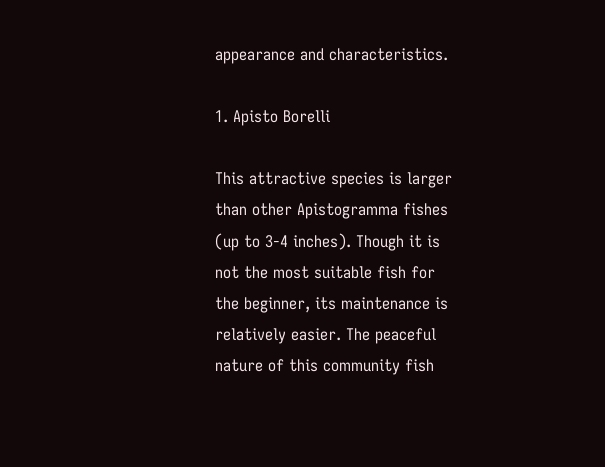appearance and characteristics.

1. Apisto Borelli

This attractive species is larger than other Apistogramma fishes (up to 3-4 inches). Though it is not the most suitable fish for the beginner, its maintenance is relatively easier. The peaceful nature of this community fish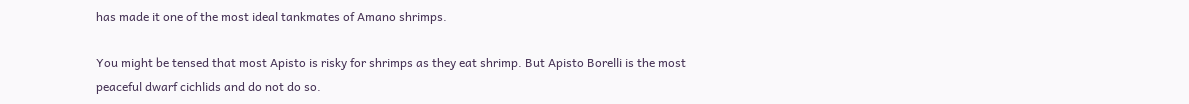has made it one of the most ideal tankmates of Amano shrimps.

You might be tensed that most Apisto is risky for shrimps as they eat shrimp. But Apisto Borelli is the most peaceful dwarf cichlids and do not do so.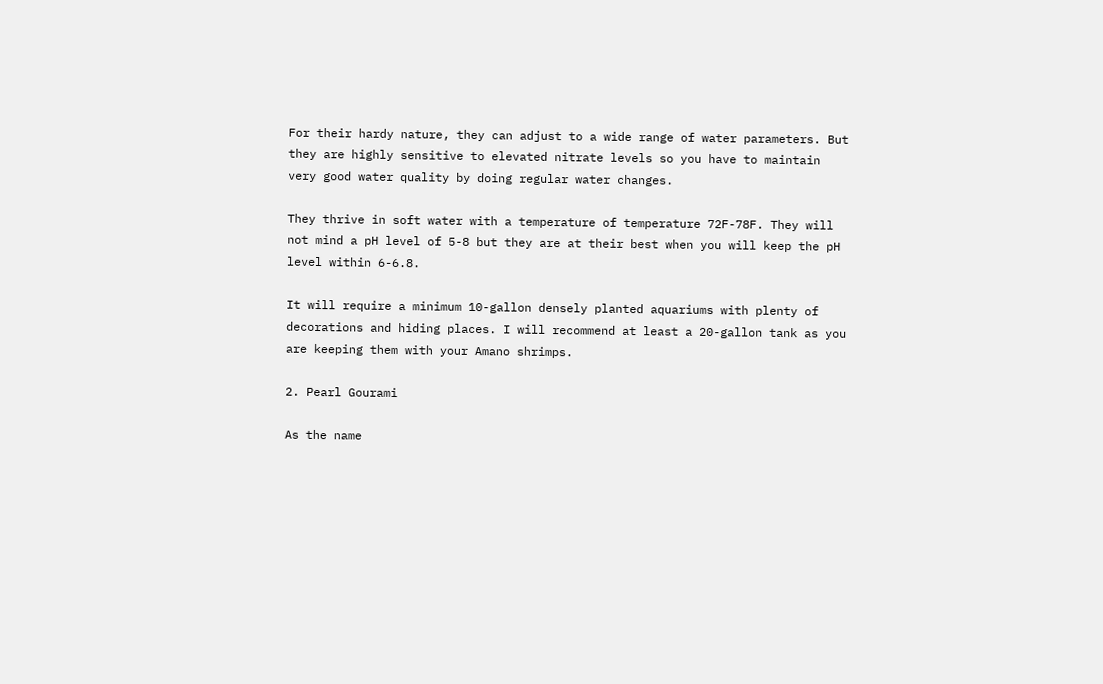For their hardy nature, they can adjust to a wide range of water parameters. But they are highly sensitive to elevated nitrate levels so you have to maintain very good water quality by doing regular water changes.

They thrive in soft water with a temperature of temperature 72F-78F. They will not mind a pH level of 5-8 but they are at their best when you will keep the pH level within 6-6.8.

It will require a minimum 10-gallon densely planted aquariums with plenty of decorations and hiding places. I will recommend at least a 20-gallon tank as you are keeping them with your Amano shrimps.

2. Pearl Gourami

As the name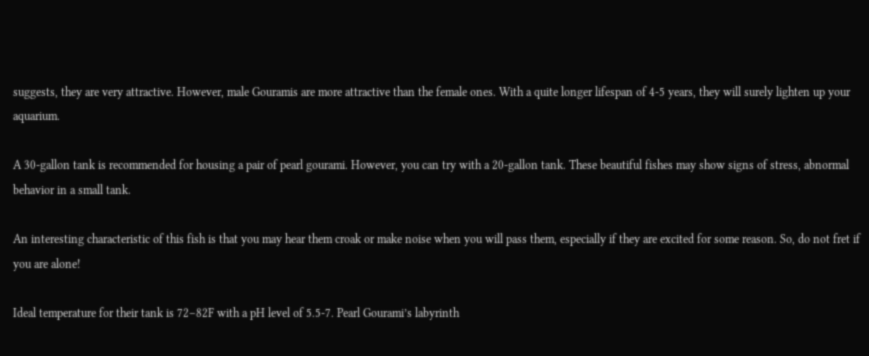suggests, they are very attractive. However, male Gouramis are more attractive than the female ones. With a quite longer lifespan of 4-5 years, they will surely lighten up your aquarium.

A 30-gallon tank is recommended for housing a pair of pearl gourami. However, you can try with a 20-gallon tank. These beautiful fishes may show signs of stress, abnormal behavior in a small tank.

An interesting characteristic of this fish is that you may hear them croak or make noise when you will pass them, especially if they are excited for some reason. So, do not fret if you are alone!

Ideal temperature for their tank is 72–82F with a pH level of 5.5-7. Pearl Gourami’s labyrinth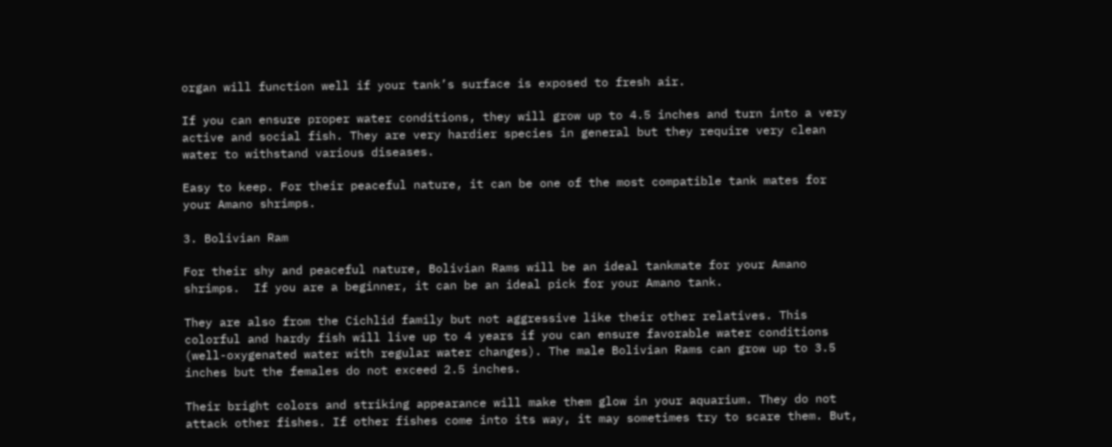organ will function well if your tank’s surface is exposed to fresh air.

If you can ensure proper water conditions, they will grow up to 4.5 inches and turn into a very active and social fish. They are very hardier species in general but they require very clean water to withstand various diseases.

Easy to keep. For their peaceful nature, it can be one of the most compatible tank mates for your Amano shrimps.

3. Bolivian Ram

For their shy and peaceful nature, Bolivian Rams will be an ideal tankmate for your Amano shrimps.  If you are a beginner, it can be an ideal pick for your Amano tank.

They are also from the Cichlid family but not aggressive like their other relatives. This colorful and hardy fish will live up to 4 years if you can ensure favorable water conditions (well-oxygenated water with regular water changes). The male Bolivian Rams can grow up to 3.5 inches but the females do not exceed 2.5 inches.

Their bright colors and striking appearance will make them glow in your aquarium. They do not attack other fishes. If other fishes come into its way, it may sometimes try to scare them. But,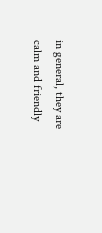in general, they are calm and friendly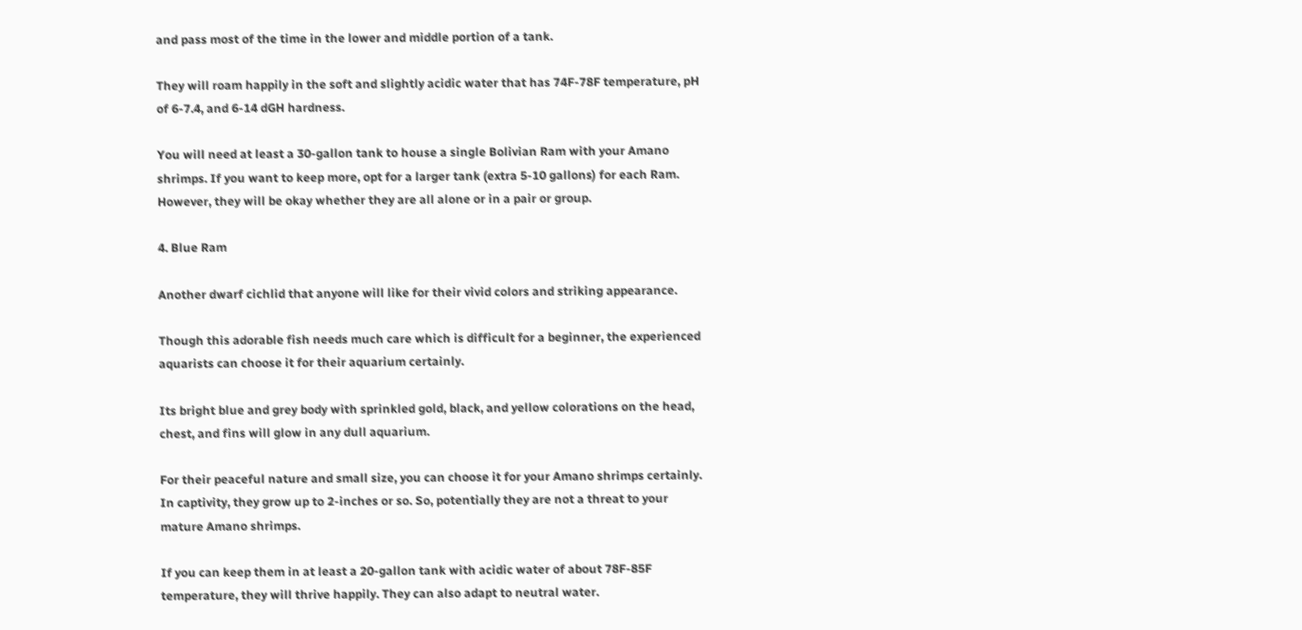and pass most of the time in the lower and middle portion of a tank.

They will roam happily in the soft and slightly acidic water that has 74F-78F temperature, pH of 6-7.4, and 6-14 dGH hardness.

You will need at least a 30-gallon tank to house a single Bolivian Ram with your Amano shrimps. If you want to keep more, opt for a larger tank (extra 5-10 gallons) for each Ram. However, they will be okay whether they are all alone or in a pair or group.

4. Blue Ram

Another dwarf cichlid that anyone will like for their vivid colors and striking appearance.

Though this adorable fish needs much care which is difficult for a beginner, the experienced aquarists can choose it for their aquarium certainly.

Its bright blue and grey body with sprinkled gold, black, and yellow colorations on the head, chest, and fins will glow in any dull aquarium.

For their peaceful nature and small size, you can choose it for your Amano shrimps certainly. In captivity, they grow up to 2-inches or so. So, potentially they are not a threat to your mature Amano shrimps.

If you can keep them in at least a 20-gallon tank with acidic water of about 78F-85F temperature, they will thrive happily. They can also adapt to neutral water.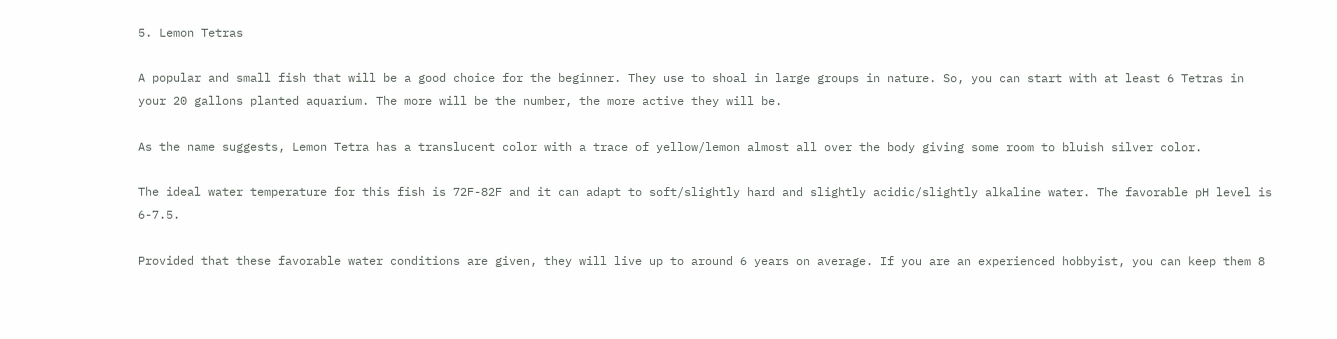5. Lemon Tetras

A popular and small fish that will be a good choice for the beginner. They use to shoal in large groups in nature. So, you can start with at least 6 Tetras in your 20 gallons planted aquarium. The more will be the number, the more active they will be.

As the name suggests, Lemon Tetra has a translucent color with a trace of yellow/lemon almost all over the body giving some room to bluish silver color.

The ideal water temperature for this fish is 72F-82F and it can adapt to soft/slightly hard and slightly acidic/slightly alkaline water. The favorable pH level is 6-7.5.

Provided that these favorable water conditions are given, they will live up to around 6 years on average. If you are an experienced hobbyist, you can keep them 8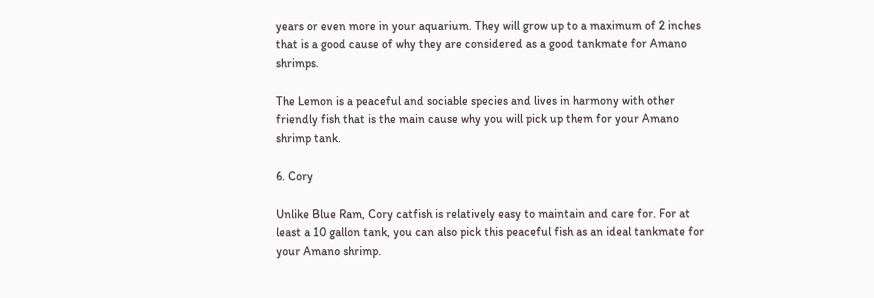years or even more in your aquarium. They will grow up to a maximum of 2 inches that is a good cause of why they are considered as a good tankmate for Amano shrimps.

The Lemon is a peaceful and sociable species and lives in harmony with other friendly fish that is the main cause why you will pick up them for your Amano shrimp tank.

6. Cory

Unlike Blue Ram, Cory catfish is relatively easy to maintain and care for. For at least a 10 gallon tank, you can also pick this peaceful fish as an ideal tankmate for your Amano shrimp.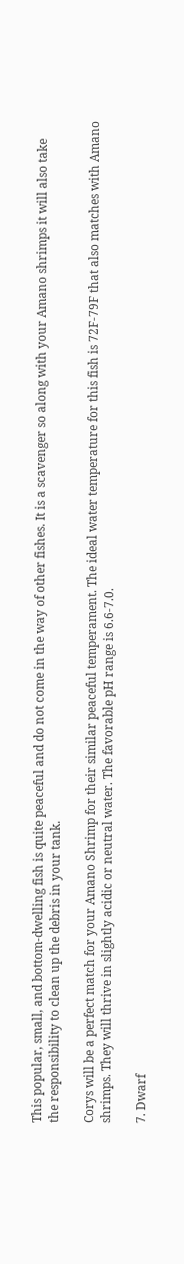This popular, small, and bottom-dwelling fish is quite peaceful and do not come in the way of other fishes. It is a scavenger so along with your Amano shrimps it will also take the responsibility to clean up the debris in your tank.

Corys will be a perfect match for your Amano Shrimp for their similar peaceful temperament. The ideal water temperature for this fish is 72F-79F that also matches with Amano shrimps. They will thrive in slightly acidic or neutral water. The favorable pH range is 6.6-7.0.

7. Dwarf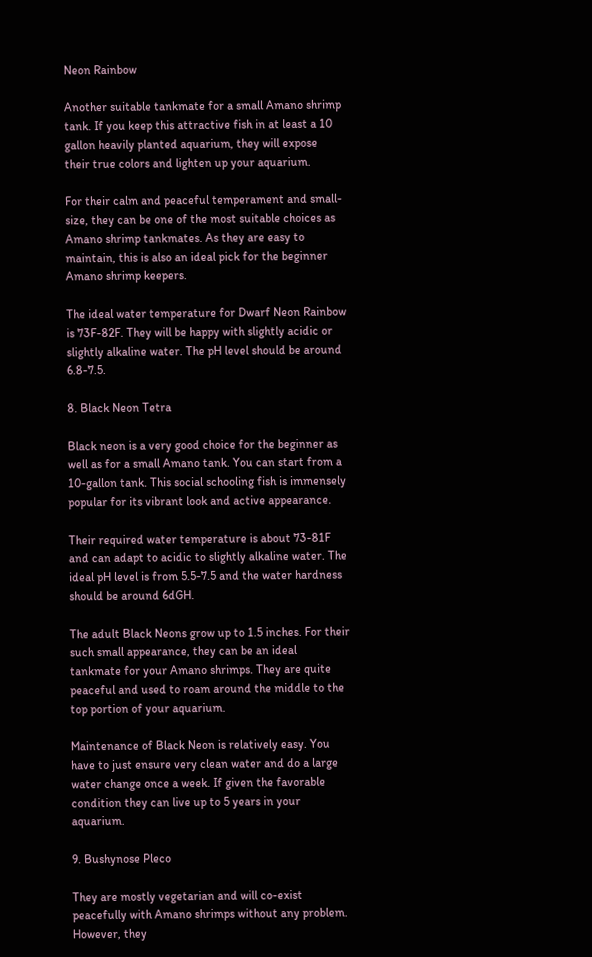Neon Rainbow

Another suitable tankmate for a small Amano shrimp tank. If you keep this attractive fish in at least a 10 gallon heavily planted aquarium, they will expose their true colors and lighten up your aquarium.

For their calm and peaceful temperament and small-size, they can be one of the most suitable choices as Amano shrimp tankmates. As they are easy to maintain, this is also an ideal pick for the beginner Amano shrimp keepers.

The ideal water temperature for Dwarf Neon Rainbow is 73F-82F. They will be happy with slightly acidic or slightly alkaline water. The pH level should be around 6.8-7.5.

8. Black Neon Tetra

Black neon is a very good choice for the beginner as well as for a small Amano tank. You can start from a 10-gallon tank. This social schooling fish is immensely popular for its vibrant look and active appearance.

Their required water temperature is about 73-81F and can adapt to acidic to slightly alkaline water. The ideal pH level is from 5.5-7.5 and the water hardness should be around 6dGH.

The adult Black Neons grow up to 1.5 inches. For their such small appearance, they can be an ideal tankmate for your Amano shrimps. They are quite peaceful and used to roam around the middle to the top portion of your aquarium.

Maintenance of Black Neon is relatively easy. You have to just ensure very clean water and do a large water change once a week. If given the favorable condition they can live up to 5 years in your aquarium.

9. Bushynose Pleco

They are mostly vegetarian and will co-exist peacefully with Amano shrimps without any problem. However, they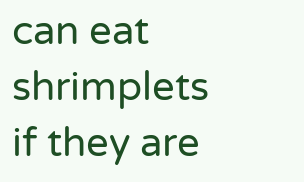can eat shrimplets if they are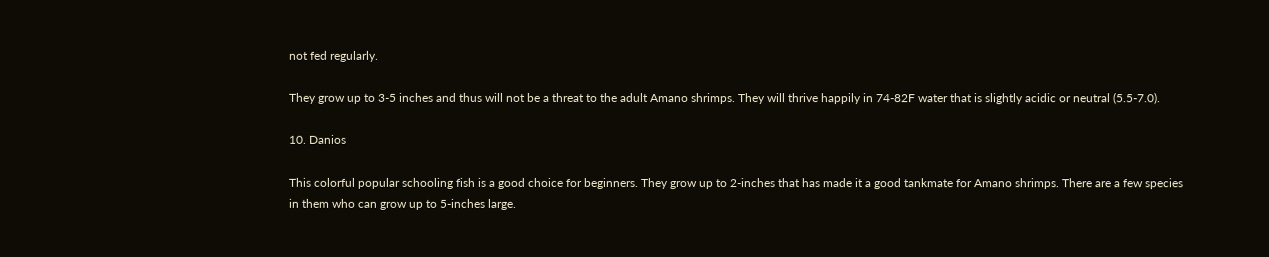not fed regularly.

They grow up to 3-5 inches and thus will not be a threat to the adult Amano shrimps. They will thrive happily in 74-82F water that is slightly acidic or neutral (5.5-7.0).

10. Danios

This colorful popular schooling fish is a good choice for beginners. They grow up to 2-inches that has made it a good tankmate for Amano shrimps. There are a few species in them who can grow up to 5-inches large.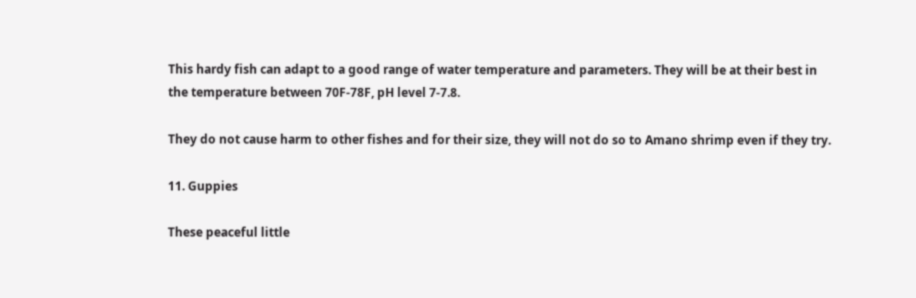This hardy fish can adapt to a good range of water temperature and parameters. They will be at their best in the temperature between 70F-78F, pH level 7-7.8.

They do not cause harm to other fishes and for their size, they will not do so to Amano shrimp even if they try.

11. Guppies

These peaceful little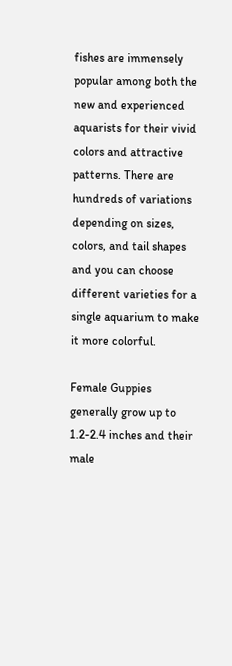fishes are immensely popular among both the new and experienced aquarists for their vivid colors and attractive patterns. There are hundreds of variations depending on sizes, colors, and tail shapes and you can choose different varieties for a single aquarium to make it more colorful.

Female Guppies generally grow up to 1.2-2.4 inches and their male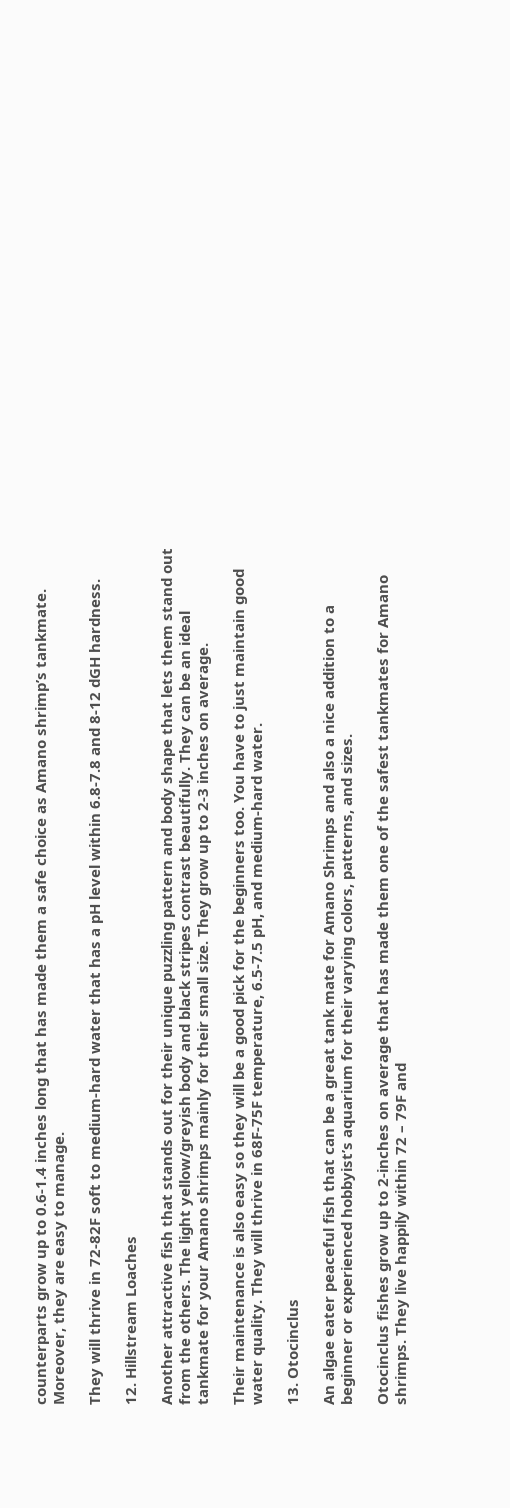counterparts grow up to 0.6-1.4 inches long that has made them a safe choice as Amano shrimp’s tankmate. Moreover, they are easy to manage.

They will thrive in 72-82F soft to medium-hard water that has a pH level within 6.8-7.8 and 8-12 dGH hardness.

12. Hillstream Loaches

Another attractive fish that stands out for their unique puzzling pattern and body shape that lets them stand out from the others. The light yellow/greyish body and black stripes contrast beautifully. They can be an ideal tankmate for your Amano shrimps mainly for their small size. They grow up to 2-3 inches on average.

Their maintenance is also easy so they will be a good pick for the beginners too. You have to just maintain good water quality. They will thrive in 68F-75F temperature, 6.5-7.5 pH, and medium-hard water.

13. Otocinclus

An algae eater peaceful fish that can be a great tank mate for Amano Shrimps and also a nice addition to a beginner or experienced hobbyist’s aquarium for their varying colors, patterns, and sizes.

Otocinclus fishes grow up to 2-inches on average that has made them one of the safest tankmates for Amano shrimps. They live happily within 72 – 79F and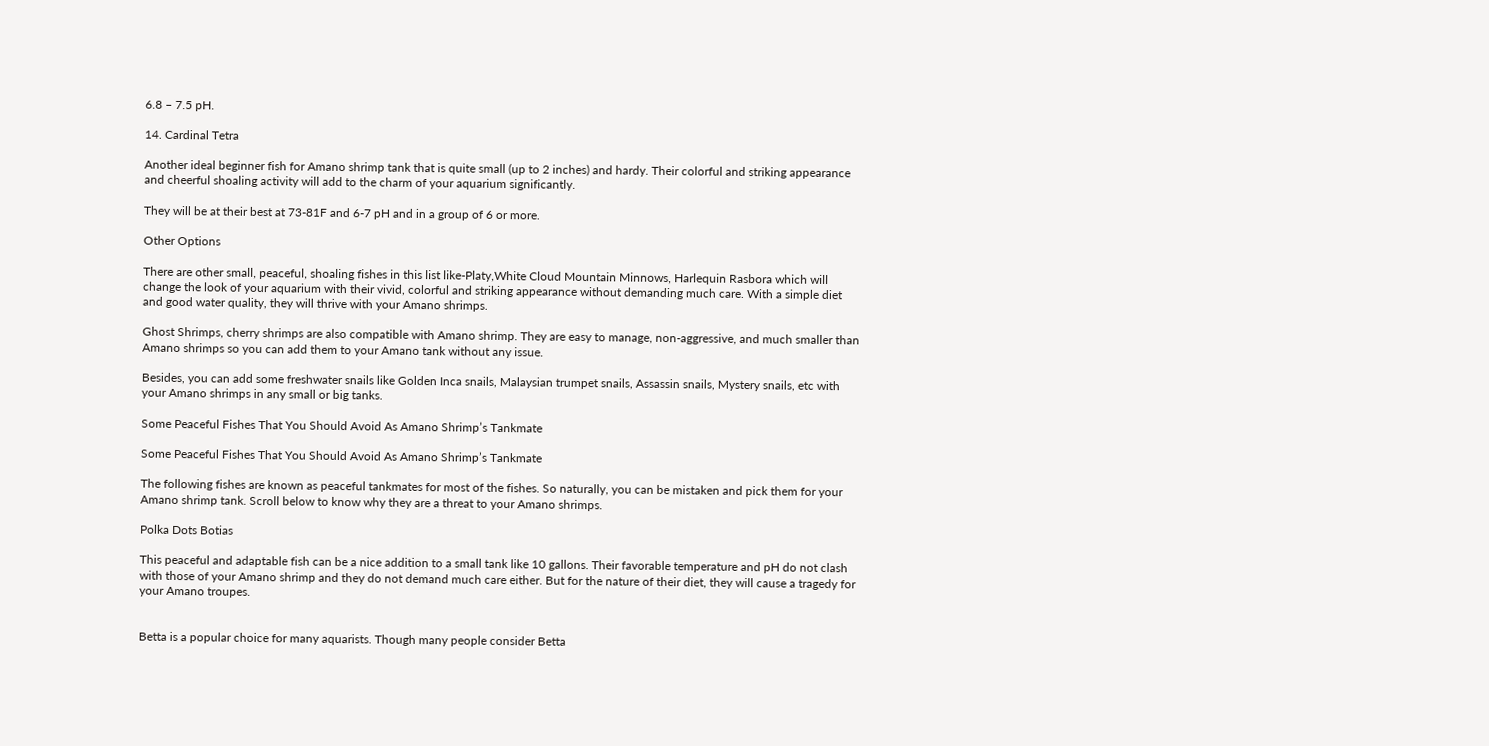6.8 – 7.5 pH.

14. Cardinal Tetra

Another ideal beginner fish for Amano shrimp tank that is quite small (up to 2 inches) and hardy. Their colorful and striking appearance and cheerful shoaling activity will add to the charm of your aquarium significantly.

They will be at their best at 73-81F and 6-7 pH and in a group of 6 or more.

Other Options

There are other small, peaceful, shoaling fishes in this list like-Platy,White Cloud Mountain Minnows, Harlequin Rasbora which will change the look of your aquarium with their vivid, colorful and striking appearance without demanding much care. With a simple diet and good water quality, they will thrive with your Amano shrimps.

Ghost Shrimps, cherry shrimps are also compatible with Amano shrimp. They are easy to manage, non-aggressive, and much smaller than Amano shrimps so you can add them to your Amano tank without any issue.

Besides, you can add some freshwater snails like Golden Inca snails, Malaysian trumpet snails, Assassin snails, Mystery snails, etc with your Amano shrimps in any small or big tanks.

Some Peaceful Fishes That You Should Avoid As Amano Shrimp’s Tankmate

Some Peaceful Fishes That You Should Avoid As Amano Shrimp’s Tankmate

The following fishes are known as peaceful tankmates for most of the fishes. So naturally, you can be mistaken and pick them for your Amano shrimp tank. Scroll below to know why they are a threat to your Amano shrimps.

Polka Dots Botias

This peaceful and adaptable fish can be a nice addition to a small tank like 10 gallons. Their favorable temperature and pH do not clash with those of your Amano shrimp and they do not demand much care either. But for the nature of their diet, they will cause a tragedy for your Amano troupes.


Betta is a popular choice for many aquarists. Though many people consider Betta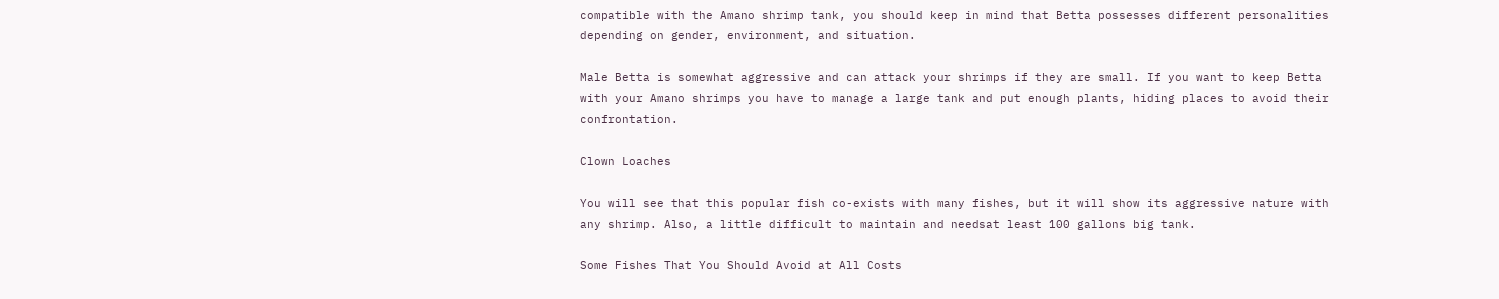compatible with the Amano shrimp tank, you should keep in mind that Betta possesses different personalities depending on gender, environment, and situation.

Male Betta is somewhat aggressive and can attack your shrimps if they are small. If you want to keep Betta with your Amano shrimps you have to manage a large tank and put enough plants, hiding places to avoid their confrontation.

Clown Loaches

You will see that this popular fish co-exists with many fishes, but it will show its aggressive nature with any shrimp. Also, a little difficult to maintain and needsat least 100 gallons big tank.

Some Fishes That You Should Avoid at All Costs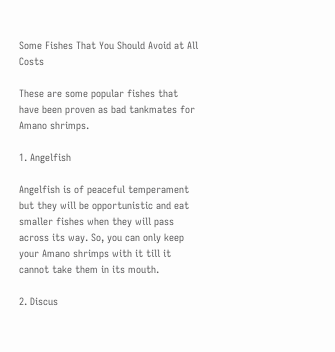Some Fishes That You Should Avoid at All Costs

These are some popular fishes that have been proven as bad tankmates for Amano shrimps.

1. Angelfish

Angelfish is of peaceful temperament but they will be opportunistic and eat smaller fishes when they will pass across its way. So, you can only keep your Amano shrimps with it till it cannot take them in its mouth.

2. Discus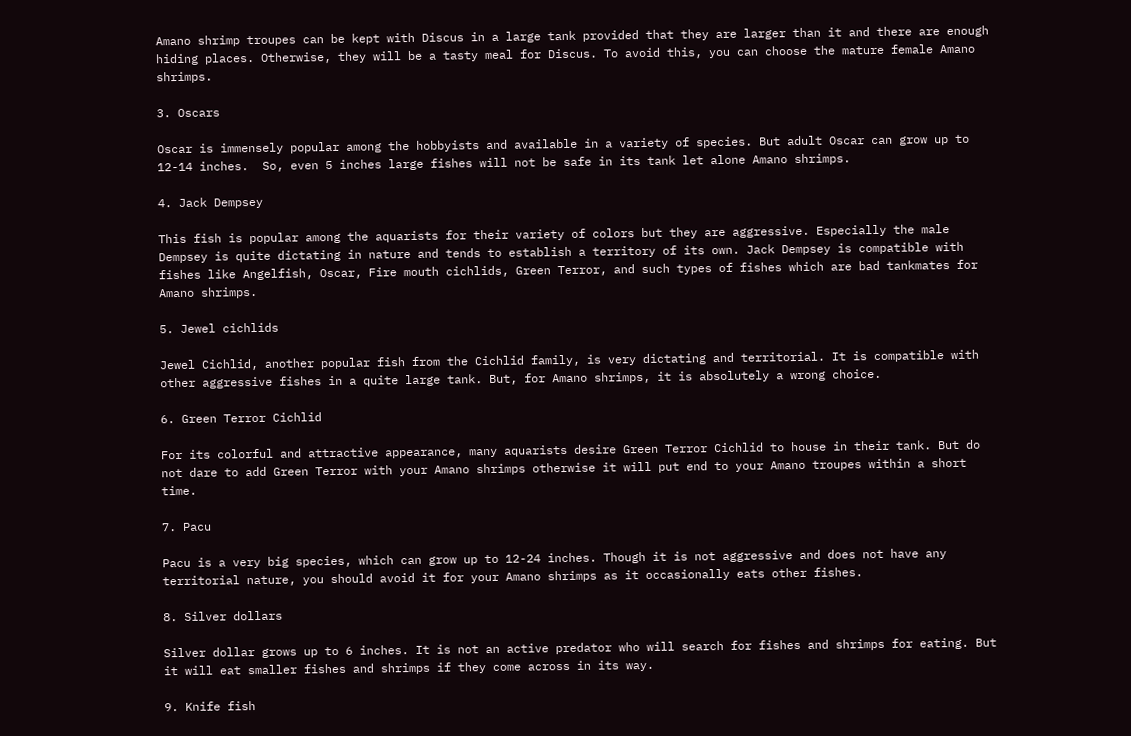Amano shrimp troupes can be kept with Discus in a large tank provided that they are larger than it and there are enough hiding places. Otherwise, they will be a tasty meal for Discus. To avoid this, you can choose the mature female Amano shrimps.

3. Oscars

Oscar is immensely popular among the hobbyists and available in a variety of species. But adult Oscar can grow up to 12-14 inches.  So, even 5 inches large fishes will not be safe in its tank let alone Amano shrimps.

4. Jack Dempsey

This fish is popular among the aquarists for their variety of colors but they are aggressive. Especially the male Dempsey is quite dictating in nature and tends to establish a territory of its own. Jack Dempsey is compatible with fishes like Angelfish, Oscar, Fire mouth cichlids, Green Terror, and such types of fishes which are bad tankmates for Amano shrimps.

5. Jewel cichlids

Jewel Cichlid, another popular fish from the Cichlid family, is very dictating and territorial. It is compatible with other aggressive fishes in a quite large tank. But, for Amano shrimps, it is absolutely a wrong choice.

6. Green Terror Cichlid

For its colorful and attractive appearance, many aquarists desire Green Terror Cichlid to house in their tank. But do not dare to add Green Terror with your Amano shrimps otherwise it will put end to your Amano troupes within a short time.

7. Pacu

Pacu is a very big species, which can grow up to 12-24 inches. Though it is not aggressive and does not have any territorial nature, you should avoid it for your Amano shrimps as it occasionally eats other fishes.

8. Silver dollars

Silver dollar grows up to 6 inches. It is not an active predator who will search for fishes and shrimps for eating. But it will eat smaller fishes and shrimps if they come across in its way.

9. Knife fish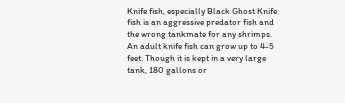Knife fish, especially Black Ghost Knife fish is an aggressive predator fish and the wrong tankmate for any shrimps.  An adult knife fish can grow up to 4-5 feet. Though it is kept in a very large tank, 180 gallons or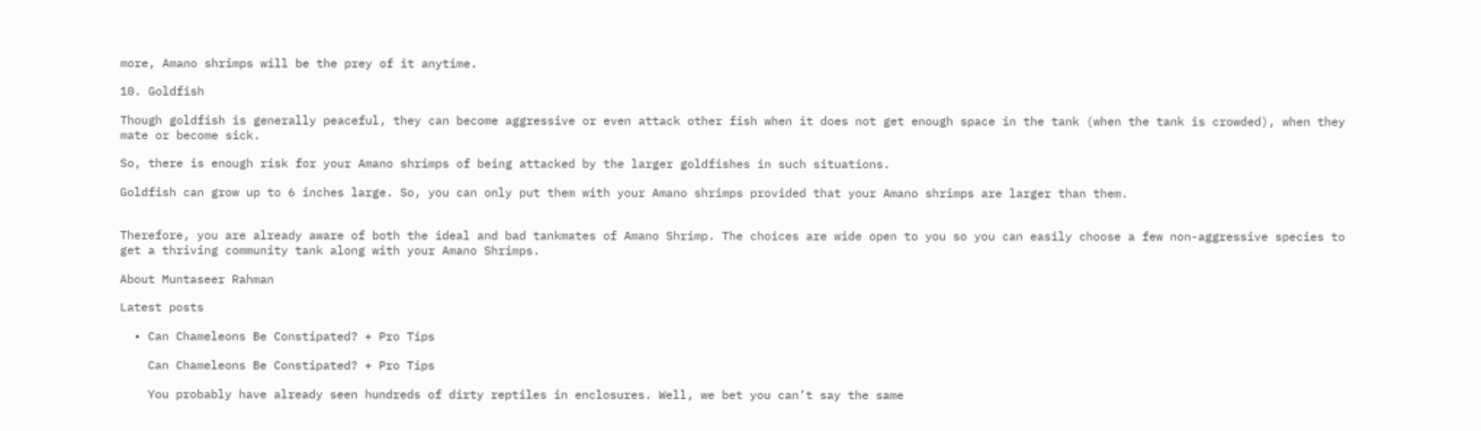more, Amano shrimps will be the prey of it anytime.

10. Goldfish

Though goldfish is generally peaceful, they can become aggressive or even attack other fish when it does not get enough space in the tank (when the tank is crowded), when they mate or become sick.

So, there is enough risk for your Amano shrimps of being attacked by the larger goldfishes in such situations.

Goldfish can grow up to 6 inches large. So, you can only put them with your Amano shrimps provided that your Amano shrimps are larger than them.


Therefore, you are already aware of both the ideal and bad tankmates of Amano Shrimp. The choices are wide open to you so you can easily choose a few non-aggressive species to get a thriving community tank along with your Amano Shrimps.

About Muntaseer Rahman

Latest posts

  • Can Chameleons Be Constipated? + Pro Tips

    Can Chameleons Be Constipated? + Pro Tips

    You probably have already seen hundreds of dirty reptiles in enclosures. Well, we bet you can’t say the same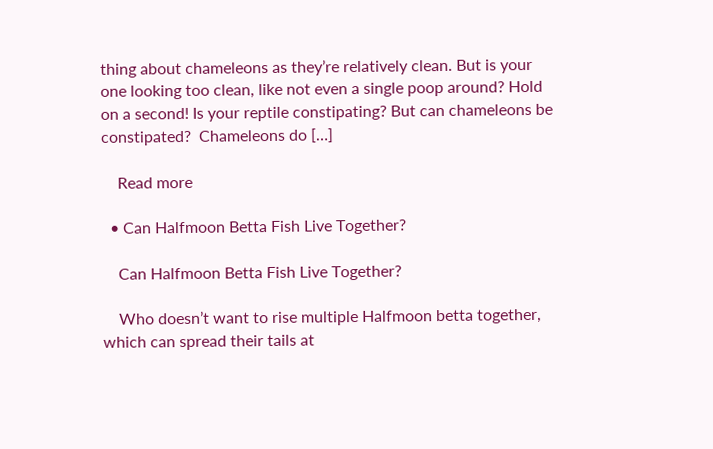thing about chameleons as they’re relatively clean. But is your one looking too clean, like not even a single poop around? Hold on a second! Is your reptile constipating? But can chameleons be constipated?  Chameleons do […]

    Read more

  • Can Halfmoon Betta Fish Live Together?

    Can Halfmoon Betta Fish Live Together?

    Who doesn’t want to rise multiple Halfmoon betta together, which can spread their tails at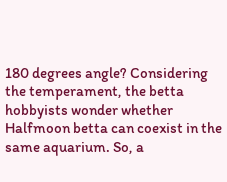180 degrees angle? Considering the temperament, the betta hobbyists wonder whether Halfmoon betta can coexist in the same aquarium. So, a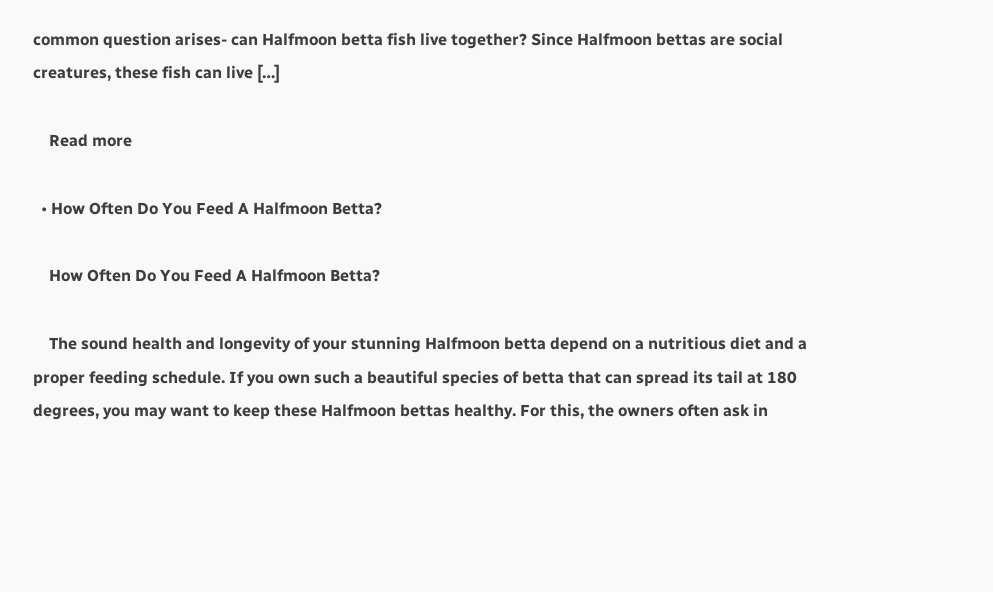common question arises- can Halfmoon betta fish live together? Since Halfmoon bettas are social creatures, these fish can live […]

    Read more

  • How Often Do You Feed A Halfmoon Betta?

    How Often Do You Feed A Halfmoon Betta?

    The sound health and longevity of your stunning Halfmoon betta depend on a nutritious diet and a proper feeding schedule. If you own such a beautiful species of betta that can spread its tail at 180 degrees, you may want to keep these Halfmoon bettas healthy. For this, the owners often ask in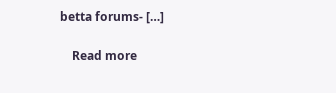betta forums- […]

    Read more